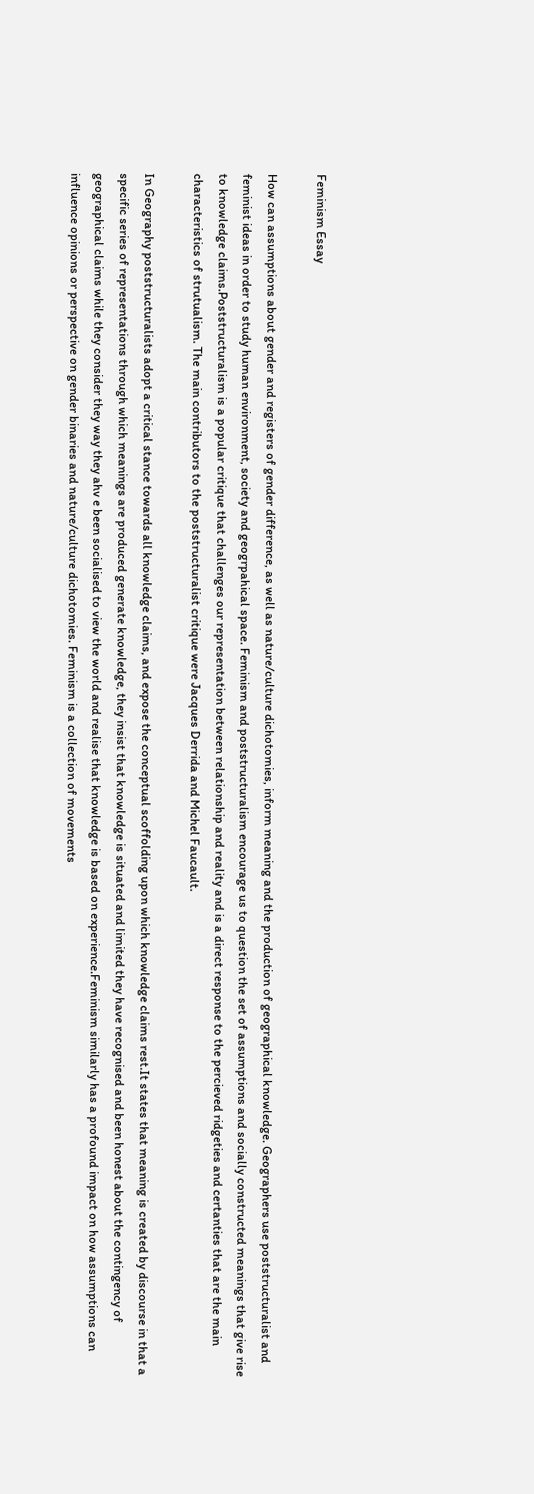Feminism Essay

How can assumptions about gender and registers of gender difference, as well as nature/culture dichotomies, inform meaning and the production of geographical knowledge. Geographers use poststructuralist and feminist ideas in order to study human environment, society and geogrpahical space. Feminism and poststructuralism encourage us to question the set of assumptions and socially constructed meanings that give rise to knowledge claims.Poststructuralism is a popular critique that challenges our representation between relationship and reality and is a direct response to the percieved ridgeties and certanties that are the main characteristics of strutualism. The main contributors to the poststructuralist critique were Jacques Derrida and Michel Faucault.

In Geography poststructuralists adopt a critical stance towards all knowledge claims, and expose the conceptual scoffolding upon which knowledge claims rest.It states that meaning is created by discourse in that a specific series of representations through which meanings are produced generate knowledge, they insist that knowledge is situated and limited they have recognised and been honest about the contingency of geographical claims while they consider they way they ahv e been socialised to view the world and realise that knowledge is based on experience.Feminism similarly has a profound impact on how assumptions can influence opinions or perspective on gender binaries and nature/culture dichotomies. Feminism is a collection of movements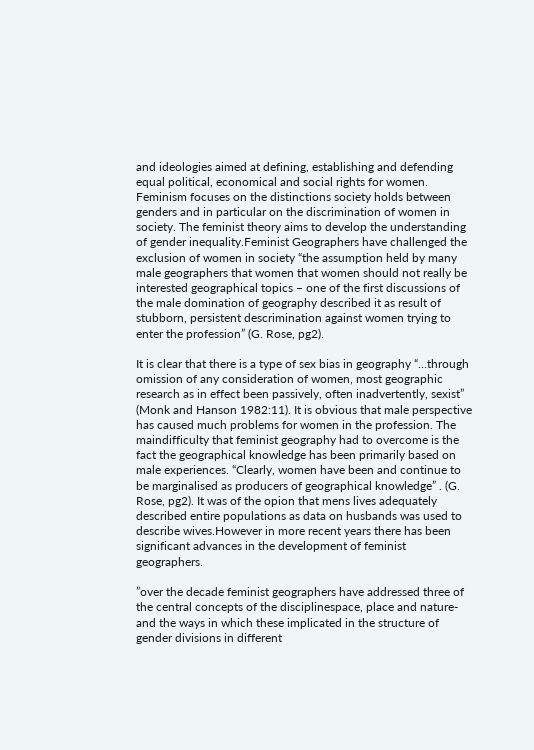and ideologies aimed at defining, establishing and defending equal political, economical and social rights for women. Feminism focuses on the distinctions society holds between genders and in particular on the discrimination of women in society. The feminist theory aims to develop the understanding of gender inequality.Feminist Geographers have challenged the exclusion of women in society “the assumption held by many male geographers that women that women should not really be interested geographical topics – one of the first discussions of the male domination of geography described it as result of stubborn, persistent descrimination against women trying to enter the profession” (G. Rose, pg2).

It is clear that there is a type of sex bias in geography “…through omission of any consideration of women, most geographic research as in effect been passively, often inadvertently, sexist” (Monk and Hanson 1982:11). It is obvious that male perspective has caused much problems for women in the profession. The maindifficulty that feminist geography had to overcome is the fact the geographical knowledge has been primarily based on male experiences. “Clearly, women have been and continue to be marginalised as producers of geographical knowledge” . (G. Rose, pg2). It was of the opion that mens lives adequately described entire populations as data on husbands was used to describe wives.However in more recent years there has been significant advances in the development of feminist geographers.

”over the decade feminist geographers have addressed three of the central concepts of the disciplinespace, place and nature- and the ways in which these implicated in the structure of gender divisions in different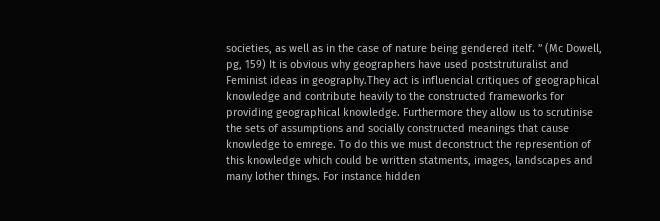societies, as well as in the case of nature being gendered itelf. ” (Mc Dowell, pg, 159) It is obvious why geographers have used poststruturalist and Feminist ideas in geography.They act is influencial critiques of geographical knowledge and contribute heavily to the constructed frameworks for providing geographical knowledge. Furthermore they allow us to scrutinise the sets of assumptions and socially constructed meanings that cause knowledge to emrege. To do this we must deconstruct the represention of this knowledge which could be written statments, images, landscapes and many lother things. For instance hidden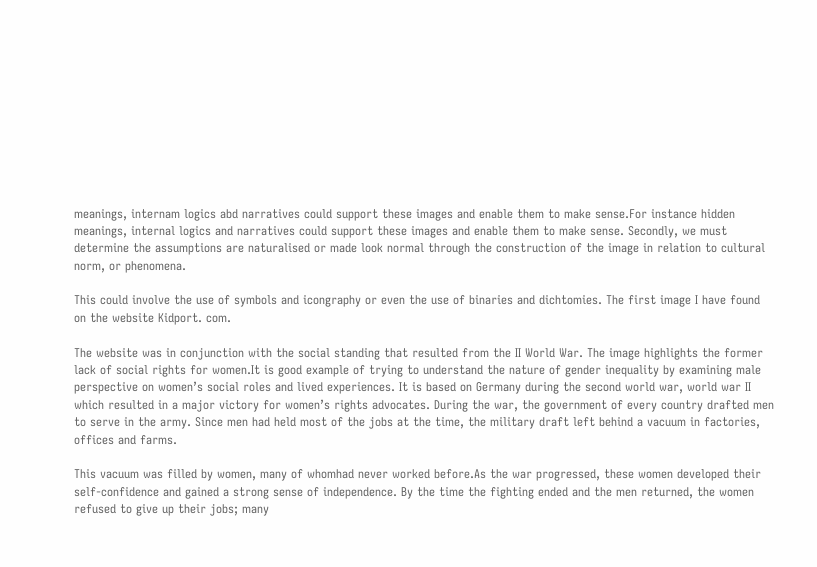meanings, internam logics abd narratives could support these images and enable them to make sense.For instance hidden meanings, internal logics and narratives could support these images and enable them to make sense. Secondly, we must determine the assumptions are naturalised or made look normal through the construction of the image in relation to cultural norm, or phenomena.

This could involve the use of symbols and icongraphy or even the use of binaries and dichtomies. The first image I have found on the website Kidport. com.

The website was in conjunction with the social standing that resulted from the II World War. The image highlights the former lack of social rights for women.It is good example of trying to understand the nature of gender inequality by examining male perspective on women’s social roles and lived experiences. It is based on Germany during the second world war, world war II which resulted in a major victory for women’s rights advocates. During the war, the government of every country drafted men to serve in the army. Since men had held most of the jobs at the time, the military draft left behind a vacuum in factories, offices and farms.

This vacuum was filled by women, many of whomhad never worked before.As the war progressed, these women developed their self-confidence and gained a strong sense of independence. By the time the fighting ended and the men returned, the women refused to give up their jobs; many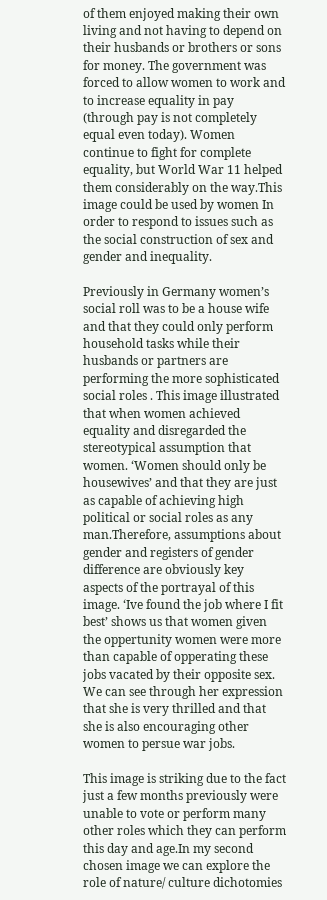of them enjoyed making their own living and not having to depend on their husbands or brothers or sons for money. The government was forced to allow women to work and to increase equality in pay (through pay is not completely equal even today). Women continue to fight for complete equality, but World War 11 helped them considerably on the way.This image could be used by women In order to respond to issues such as the social construction of sex and gender and inequality.

Previously in Germany women’s social roll was to be a house wife and that they could only perform household tasks while their husbands or partners are performing the more sophisticated social roles . This image illustrated that when women achieved equality and disregarded the stereotypical assumption that women. ‘Women should only be housewives’ and that they are just as capable of achieving high political or social roles as any man.Therefore, assumptions about gender and registers of gender difference are obviously key aspects of the portrayal of this image. ‘Ive found the job where I fit best’ shows us that women given the oppertunity women were more than capable of opperating these jobs vacated by their opposite sex. We can see through her expression that she is very thrilled and that she is also encouraging other women to persue war jobs.

This image is striking due to the fact just a few months previously were unable to vote or perform many other roles which they can perform this day and age.In my second chosen image we can explore the role of nature/ culture dichotomies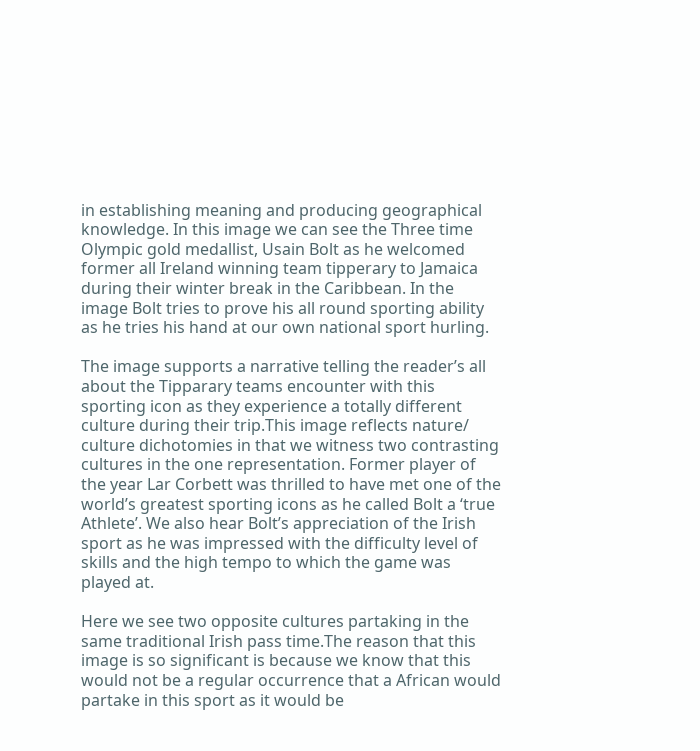in establishing meaning and producing geographical knowledge. In this image we can see the Three time Olympic gold medallist, Usain Bolt as he welcomed former all Ireland winning team tipperary to Jamaica during their winter break in the Caribbean. In the image Bolt tries to prove his all round sporting ability as he tries his hand at our own national sport hurling.

The image supports a narrative telling the reader’s all about the Tipparary teams encounter with this sporting icon as they experience a totally different culture during their trip.This image reflects nature/ culture dichotomies in that we witness two contrasting cultures in the one representation. Former player of the year Lar Corbett was thrilled to have met one of the world’s greatest sporting icons as he called Bolt a ‘true Athlete’. We also hear Bolt’s appreciation of the Irish sport as he was impressed with the difficulty level of skills and the high tempo to which the game was played at.

Here we see two opposite cultures partaking in the same traditional Irish pass time.The reason that this image is so significant is because we know that this would not be a regular occurrence that a African would partake in this sport as it would be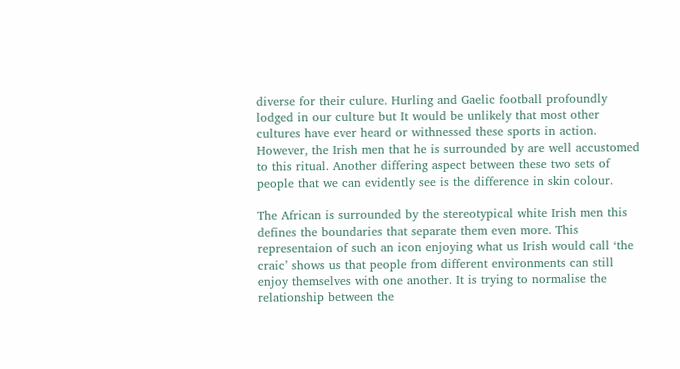diverse for their culure. Hurling and Gaelic football profoundly lodged in our culture but It would be unlikely that most other cultures have ever heard or withnessed these sports in action. However, the Irish men that he is surrounded by are well accustomed to this ritual. Another differing aspect between these two sets of people that we can evidently see is the difference in skin colour.

The African is surrounded by the stereotypical white Irish men this defines the boundaries that separate them even more. This representaion of such an icon enjoying what us Irish would call ‘the craic’ shows us that people from different environments can still enjoy themselves with one another. It is trying to normalise the relationship between the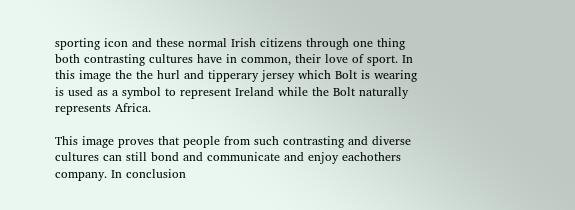sporting icon and these normal Irish citizens through one thing both contrasting cultures have in common, their love of sport. In this image the the hurl and tipperary jersey which Bolt is wearing is used as a symbol to represent Ireland while the Bolt naturally represents Africa.

This image proves that people from such contrasting and diverse cultures can still bond and communicate and enjoy eachothers company. In conclusion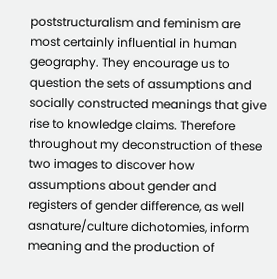poststructuralism and feminism are most certainly influential in human geography. They encourage us to question the sets of assumptions and socially constructed meanings that give rise to knowledge claims. Therefore throughout my deconstruction of these two images to discover how assumptions about gender and registers of gender difference, as well asnature/culture dichotomies, inform meaning and the production of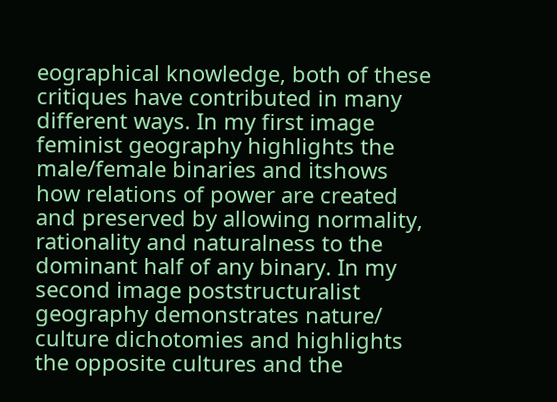eographical knowledge, both of these critiques have contributed in many different ways. In my first image feminist geography highlights the male/female binaries and itshows how relations of power are created and preserved by allowing normality, rationality and naturalness to the dominant half of any binary. In my second image poststructuralist geography demonstrates nature/ culture dichotomies and highlights the opposite cultures and the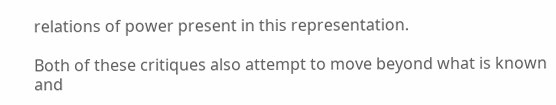relations of power present in this representation.

Both of these critiques also attempt to move beyond what is known and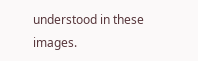understood in these images.